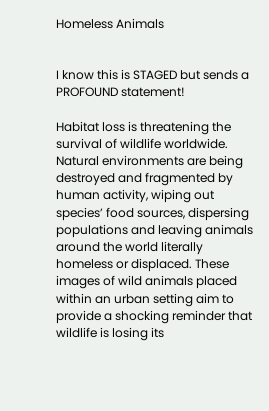Homeless Animals


I know this is STAGED but sends a PROFOUND statement!

Habitat loss is threatening the survival of wildlife worldwide. Natural environments are being destroyed and fragmented by human activity, wiping out species’ food sources, dispersing populations and leaving animals around the world literally homeless or displaced. These images of wild animals placed within an urban setting aim to provide a shocking reminder that wildlife is losing its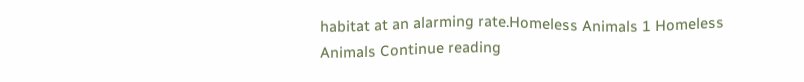habitat at an alarming rate.Homeless Animals 1 Homeless Animals Continue reading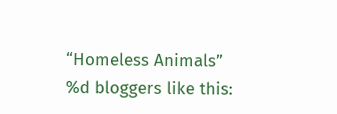“Homeless Animals”
%d bloggers like this: